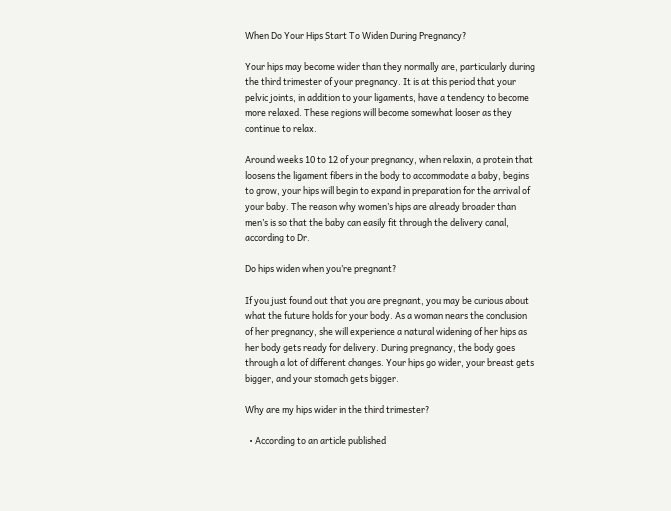When Do Your Hips Start To Widen During Pregnancy?

Your hips may become wider than they normally are, particularly during the third trimester of your pregnancy. It is at this period that your pelvic joints, in addition to your ligaments, have a tendency to become more relaxed. These regions will become somewhat looser as they continue to relax.

Around weeks 10 to 12 of your pregnancy, when relaxin, a protein that loosens the ligament fibers in the body to accommodate a baby, begins to grow, your hips will begin to expand in preparation for the arrival of your baby. The reason why women’s hips are already broader than men’s is so that the baby can easily fit through the delivery canal, according to Dr.

Do hips widen when you’re pregnant?

If you just found out that you are pregnant, you may be curious about what the future holds for your body. As a woman nears the conclusion of her pregnancy, she will experience a natural widening of her hips as her body gets ready for delivery. During pregnancy, the body goes through a lot of different changes. Your hips go wider, your breast gets bigger, and your stomach gets bigger.

Why are my hips wider in the third trimester?

  • According to an article published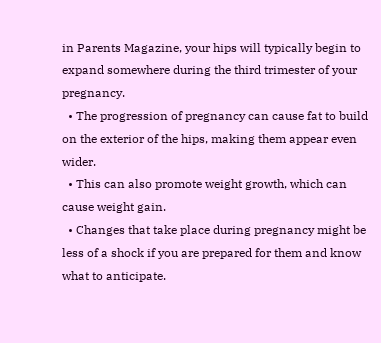in Parents Magazine, your hips will typically begin to expand somewhere during the third trimester of your pregnancy.
  • The progression of pregnancy can cause fat to build on the exterior of the hips, making them appear even wider.
  • This can also promote weight growth, which can cause weight gain.
  • Changes that take place during pregnancy might be less of a shock if you are prepared for them and know what to anticipate.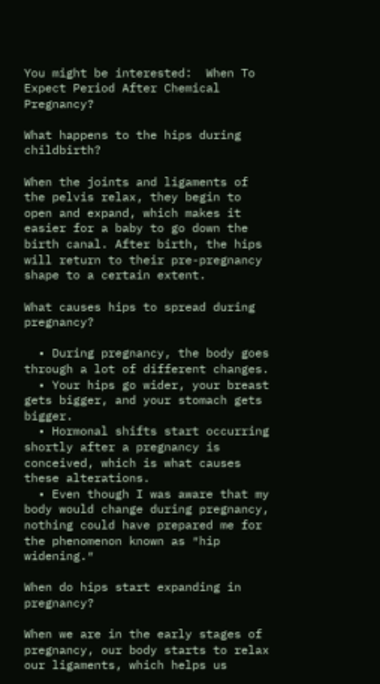You might be interested:  When To Expect Period After Chemical Pregnancy?

What happens to the hips during childbirth?

When the joints and ligaments of the pelvis relax, they begin to open and expand, which makes it easier for a baby to go down the birth canal. After birth, the hips will return to their pre-pregnancy shape to a certain extent.

What causes hips to spread during pregnancy?

  • During pregnancy, the body goes through a lot of different changes.
  • Your hips go wider, your breast gets bigger, and your stomach gets bigger.
  • Hormonal shifts start occurring shortly after a pregnancy is conceived, which is what causes these alterations.
  • Even though I was aware that my body would change during pregnancy, nothing could have prepared me for the phenomenon known as ″hip widening.″

When do hips start expanding in pregnancy?

When we are in the early stages of pregnancy, our body starts to relax our ligaments, which helps us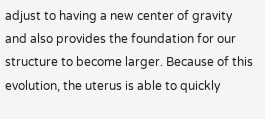adjust to having a new center of gravity and also provides the foundation for our structure to become larger. Because of this evolution, the uterus is able to quickly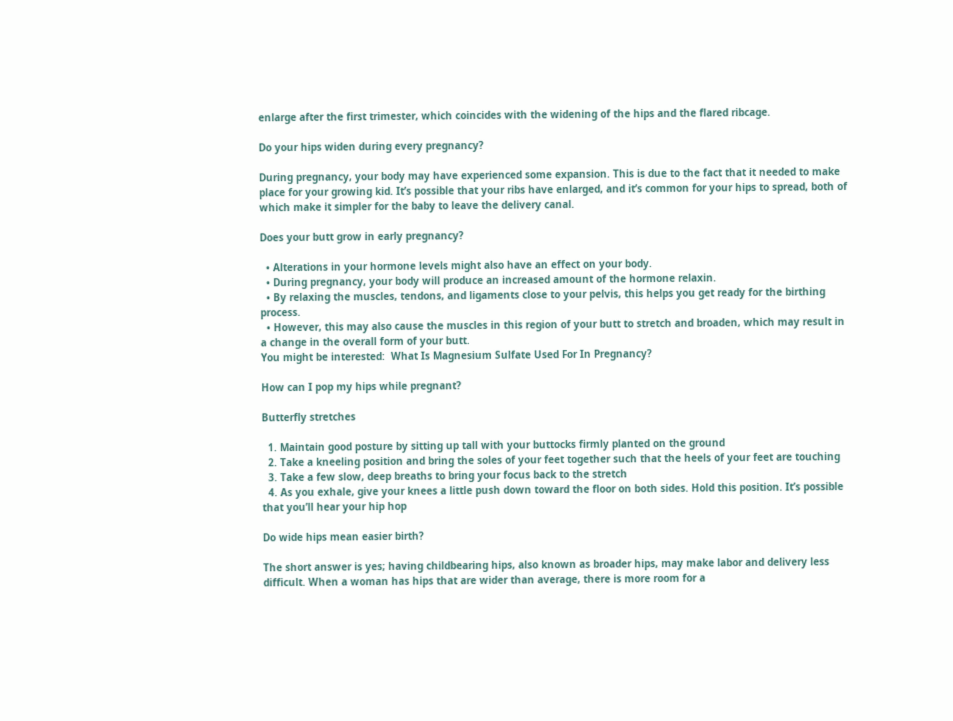enlarge after the first trimester, which coincides with the widening of the hips and the flared ribcage.

Do your hips widen during every pregnancy?

During pregnancy, your body may have experienced some expansion. This is due to the fact that it needed to make place for your growing kid. It’s possible that your ribs have enlarged, and it’s common for your hips to spread, both of which make it simpler for the baby to leave the delivery canal.

Does your butt grow in early pregnancy?

  • Alterations in your hormone levels might also have an effect on your body.
  • During pregnancy, your body will produce an increased amount of the hormone relaxin.
  • By relaxing the muscles, tendons, and ligaments close to your pelvis, this helps you get ready for the birthing process.
  • However, this may also cause the muscles in this region of your butt to stretch and broaden, which may result in a change in the overall form of your butt.
You might be interested:  What Is Magnesium Sulfate Used For In Pregnancy?

How can I pop my hips while pregnant?

Butterfly stretches

  1. Maintain good posture by sitting up tall with your buttocks firmly planted on the ground
  2. Take a kneeling position and bring the soles of your feet together such that the heels of your feet are touching
  3. Take a few slow, deep breaths to bring your focus back to the stretch
  4. As you exhale, give your knees a little push down toward the floor on both sides. Hold this position. It’s possible that you’ll hear your hip hop

Do wide hips mean easier birth?

The short answer is yes; having childbearing hips, also known as broader hips, may make labor and delivery less difficult. When a woman has hips that are wider than average, there is more room for a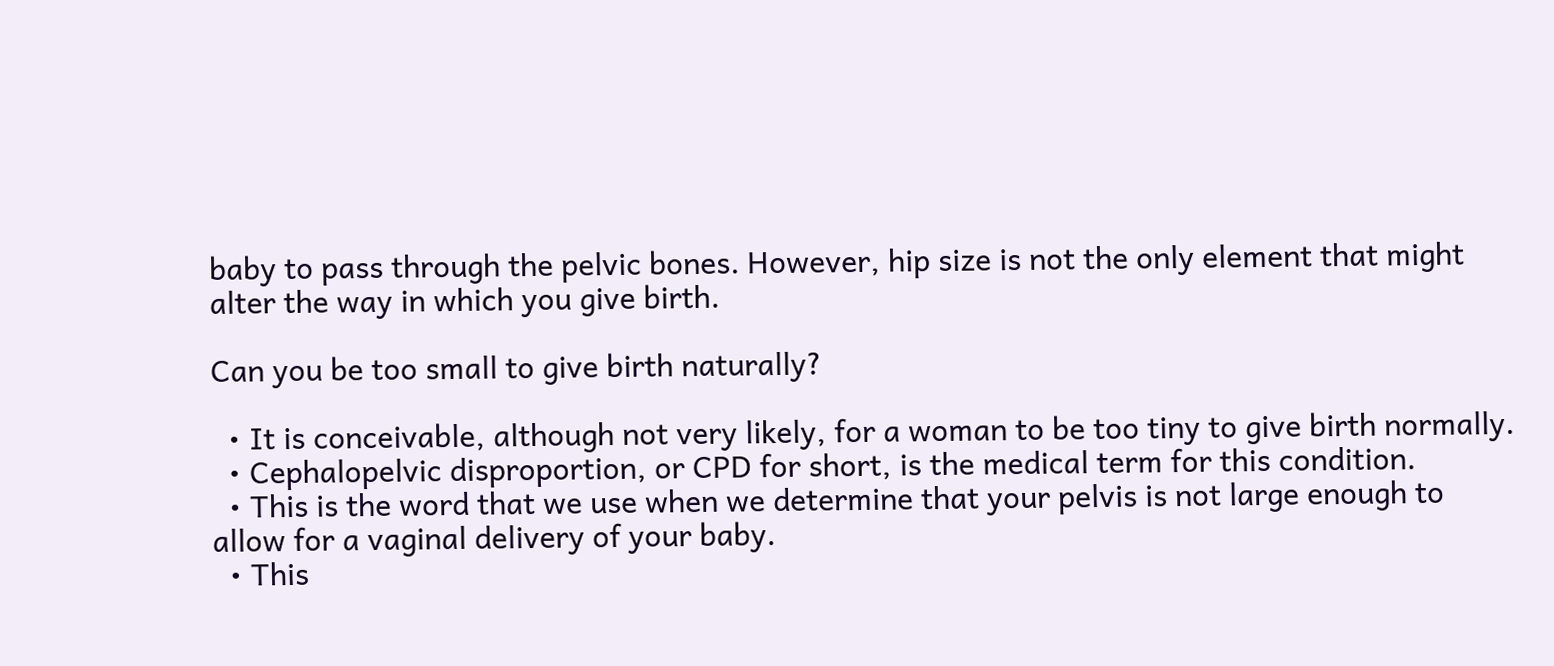baby to pass through the pelvic bones. However, hip size is not the only element that might alter the way in which you give birth.

Can you be too small to give birth naturally?

  • It is conceivable, although not very likely, for a woman to be too tiny to give birth normally.
  • Cephalopelvic disproportion, or CPD for short, is the medical term for this condition.
  • This is the word that we use when we determine that your pelvis is not large enough to allow for a vaginal delivery of your baby.
  • This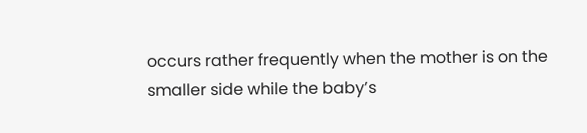occurs rather frequently when the mother is on the smaller side while the baby’s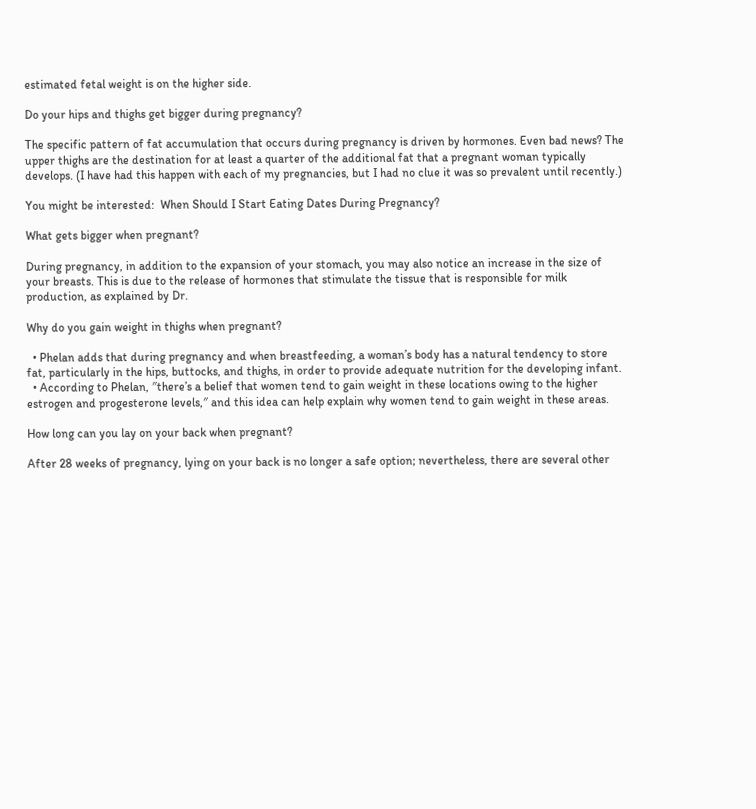estimated fetal weight is on the higher side.

Do your hips and thighs get bigger during pregnancy?

The specific pattern of fat accumulation that occurs during pregnancy is driven by hormones. Even bad news? The upper thighs are the destination for at least a quarter of the additional fat that a pregnant woman typically develops. (I have had this happen with each of my pregnancies, but I had no clue it was so prevalent until recently.)

You might be interested:  When Should I Start Eating Dates During Pregnancy?

What gets bigger when pregnant?

During pregnancy, in addition to the expansion of your stomach, you may also notice an increase in the size of your breasts. This is due to the release of hormones that stimulate the tissue that is responsible for milk production, as explained by Dr.

Why do you gain weight in thighs when pregnant?

  • Phelan adds that during pregnancy and when breastfeeding, a woman’s body has a natural tendency to store fat, particularly in the hips, buttocks, and thighs, in order to provide adequate nutrition for the developing infant.
  • According to Phelan, ″there’s a belief that women tend to gain weight in these locations owing to the higher estrogen and progesterone levels,″ and this idea can help explain why women tend to gain weight in these areas.

How long can you lay on your back when pregnant?

After 28 weeks of pregnancy, lying on your back is no longer a safe option; nevertheless, there are several other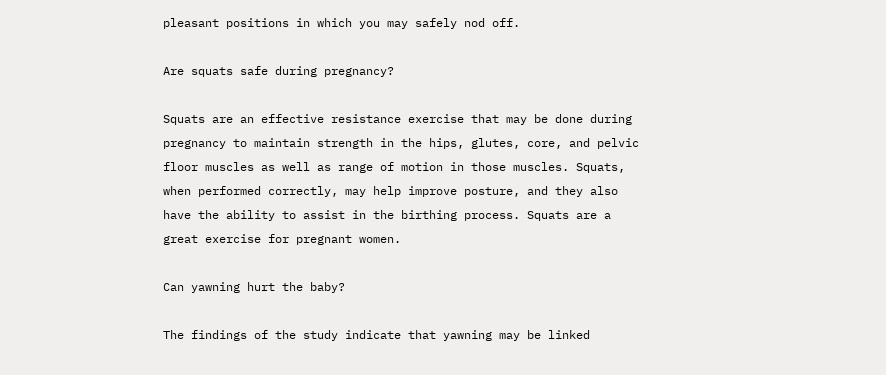pleasant positions in which you may safely nod off.

Are squats safe during pregnancy?

Squats are an effective resistance exercise that may be done during pregnancy to maintain strength in the hips, glutes, core, and pelvic floor muscles as well as range of motion in those muscles. Squats, when performed correctly, may help improve posture, and they also have the ability to assist in the birthing process. Squats are a great exercise for pregnant women.

Can yawning hurt the baby?

The findings of the study indicate that yawning may be linked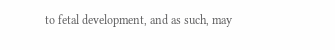to fetal development, and as such, may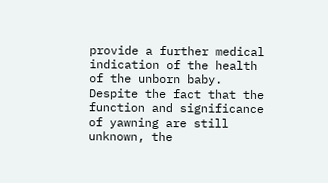provide a further medical indication of the health of the unborn baby. Despite the fact that the function and significance of yawning are still unknown, the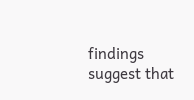findings suggest that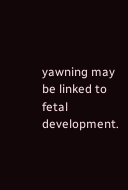yawning may be linked to fetal development.